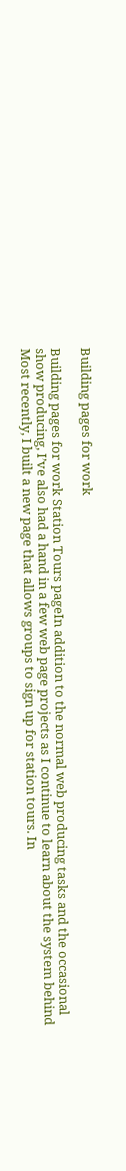Building pages for work

Building pages for work Station Tours pageIn addition to the normal web producing tasks and the occasional show producing, I’ve also had a hand in a few web page projects as I continue to learn about the system behind Most recently, I built a new page that allows groups to sign up for station tours. In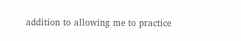addition to allowing me to practice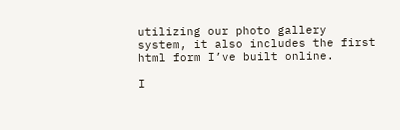utilizing our photo gallery system, it also includes the first html form I’ve built online.

I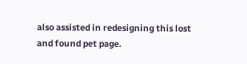also assisted in redesigning this lost and found pet page.